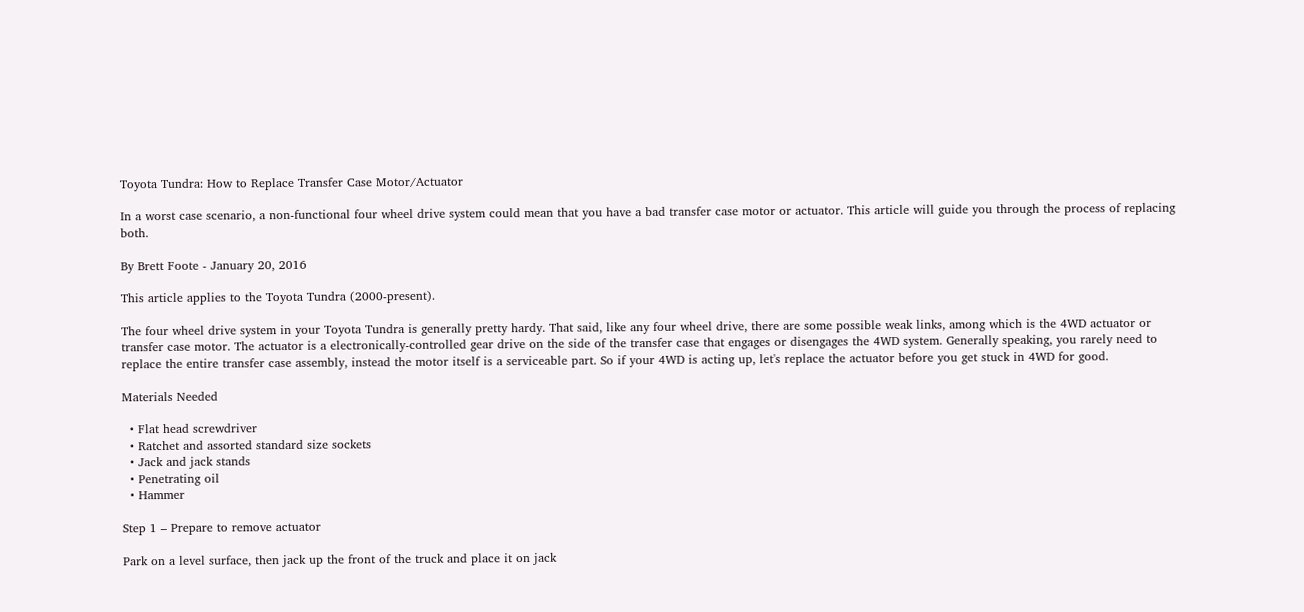Toyota Tundra: How to Replace Transfer Case Motor/Actuator

In a worst case scenario, a non-functional four wheel drive system could mean that you have a bad transfer case motor or actuator. This article will guide you through the process of replacing both.

By Brett Foote - January 20, 2016

This article applies to the Toyota Tundra (2000-present).

The four wheel drive system in your Toyota Tundra is generally pretty hardy. That said, like any four wheel drive, there are some possible weak links, among which is the 4WD actuator or transfer case motor. The actuator is a electronically-controlled gear drive on the side of the transfer case that engages or disengages the 4WD system. Generally speaking, you rarely need to replace the entire transfer case assembly, instead the motor itself is a serviceable part. So if your 4WD is acting up, let's replace the actuator before you get stuck in 4WD for good.

Materials Needed

  • Flat head screwdriver
  • Ratchet and assorted standard size sockets
  • Jack and jack stands
  • Penetrating oil
  • Hammer

Step 1 – Prepare to remove actuator

Park on a level surface, then jack up the front of the truck and place it on jack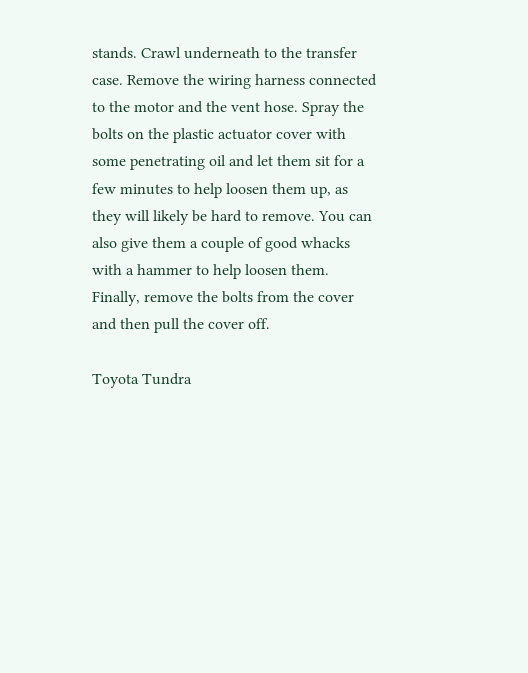stands. Crawl underneath to the transfer case. Remove the wiring harness connected to the motor and the vent hose. Spray the bolts on the plastic actuator cover with some penetrating oil and let them sit for a few minutes to help loosen them up, as they will likely be hard to remove. You can also give them a couple of good whacks with a hammer to help loosen them. Finally, remove the bolts from the cover and then pull the cover off.

Toyota Tundra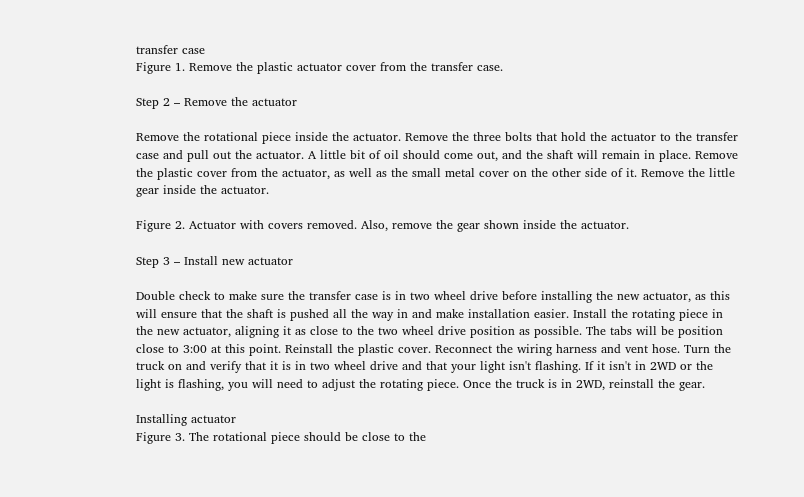transfer case
Figure 1. Remove the plastic actuator cover from the transfer case.

Step 2 – Remove the actuator

Remove the rotational piece inside the actuator. Remove the three bolts that hold the actuator to the transfer case and pull out the actuator. A little bit of oil should come out, and the shaft will remain in place. Remove the plastic cover from the actuator, as well as the small metal cover on the other side of it. Remove the little gear inside the actuator.

Figure 2. Actuator with covers removed. Also, remove the gear shown inside the actuator.

Step 3 – Install new actuator

Double check to make sure the transfer case is in two wheel drive before installing the new actuator, as this will ensure that the shaft is pushed all the way in and make installation easier. Install the rotating piece in the new actuator, aligning it as close to the two wheel drive position as possible. The tabs will be position close to 3:00 at this point. Reinstall the plastic cover. Reconnect the wiring harness and vent hose. Turn the truck on and verify that it is in two wheel drive and that your light isn't flashing. If it isn't in 2WD or the light is flashing, you will need to adjust the rotating piece. Once the truck is in 2WD, reinstall the gear.

Installing actuator
Figure 3. The rotational piece should be close to the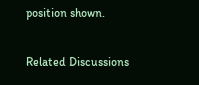position shown.

Related Discussions